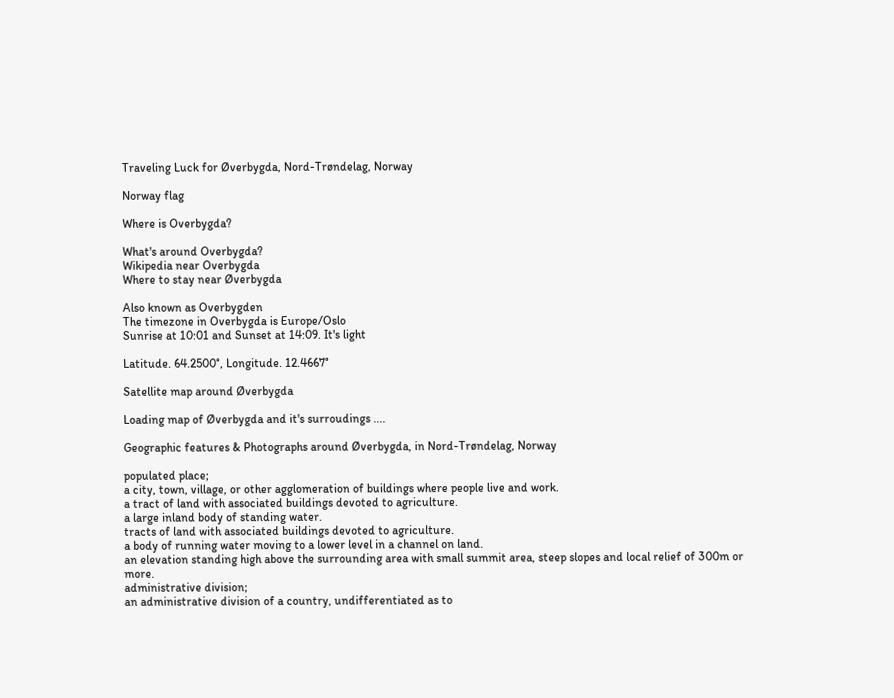Traveling Luck for Øverbygda, Nord-Trøndelag, Norway

Norway flag

Where is Overbygda?

What's around Overbygda?
Wikipedia near Overbygda
Where to stay near Øverbygda

Also known as Overbygden
The timezone in Overbygda is Europe/Oslo
Sunrise at 10:01 and Sunset at 14:09. It's light

Latitude. 64.2500°, Longitude. 12.4667°

Satellite map around Øverbygda

Loading map of Øverbygda and it's surroudings ....

Geographic features & Photographs around Øverbygda, in Nord-Trøndelag, Norway

populated place;
a city, town, village, or other agglomeration of buildings where people live and work.
a tract of land with associated buildings devoted to agriculture.
a large inland body of standing water.
tracts of land with associated buildings devoted to agriculture.
a body of running water moving to a lower level in a channel on land.
an elevation standing high above the surrounding area with small summit area, steep slopes and local relief of 300m or more.
administrative division;
an administrative division of a country, undifferentiated as to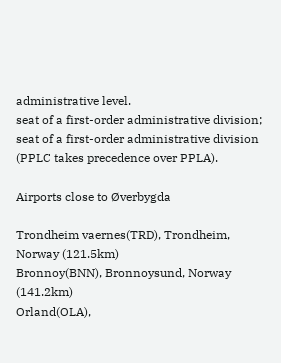administrative level.
seat of a first-order administrative division;
seat of a first-order administrative division (PPLC takes precedence over PPLA).

Airports close to Øverbygda

Trondheim vaernes(TRD), Trondheim, Norway (121.5km)
Bronnoy(BNN), Bronnoysund, Norway (141.2km)
Orland(OLA),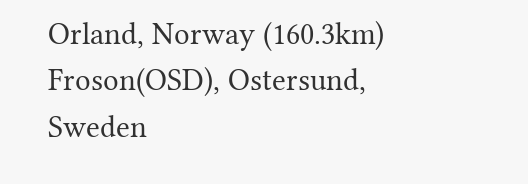Orland, Norway (160.3km)
Froson(OSD), Ostersund, Sweden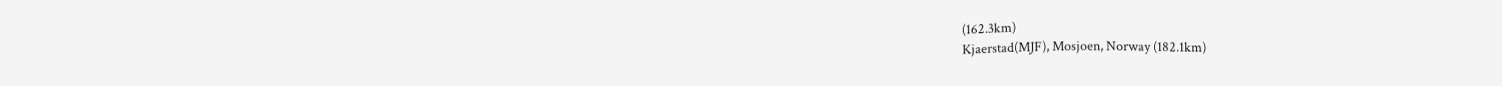(162.3km)
Kjaerstad(MJF), Mosjoen, Norway (182.1km)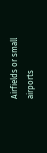Airfields or small airports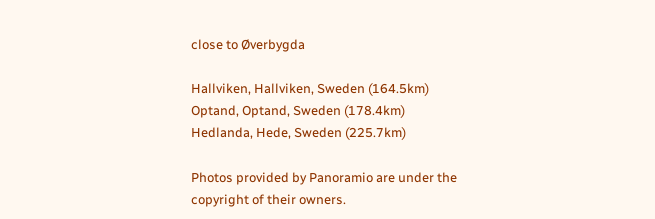close to Øverbygda

Hallviken, Hallviken, Sweden (164.5km)
Optand, Optand, Sweden (178.4km)
Hedlanda, Hede, Sweden (225.7km)

Photos provided by Panoramio are under the copyright of their owners.